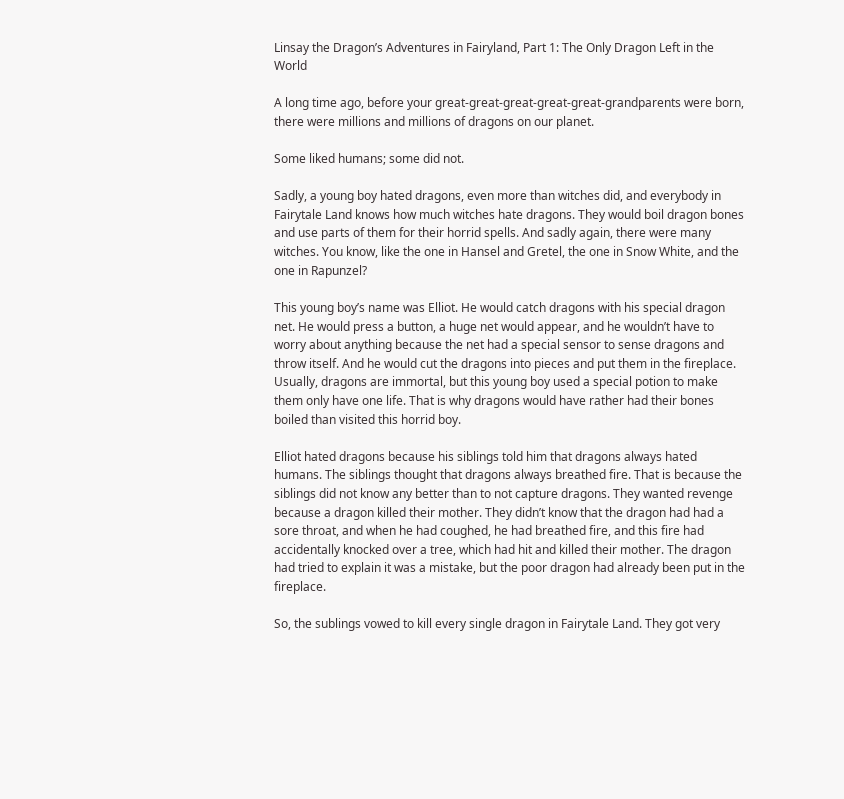Linsay the Dragon’s Adventures in Fairyland, Part 1: The Only Dragon Left in the World

A long time ago, before your great-great-great-great-great-grandparents were born, there were millions and millions of dragons on our planet.

Some liked humans; some did not.

Sadly, a young boy hated dragons, even more than witches did, and everybody in Fairytale Land knows how much witches hate dragons. They would boil dragon bones and use parts of them for their horrid spells. And sadly again, there were many witches. You know, like the one in Hansel and Gretel, the one in Snow White, and the one in Rapunzel?

This young boy’s name was Elliot. He would catch dragons with his special dragon net. He would press a button, a huge net would appear, and he wouldn’t have to worry about anything because the net had a special sensor to sense dragons and throw itself. And he would cut the dragons into pieces and put them in the fireplace. Usually, dragons are immortal, but this young boy used a special potion to make them only have one life. That is why dragons would have rather had their bones boiled than visited this horrid boy.

Elliot hated dragons because his siblings told him that dragons always hated humans. The siblings thought that dragons always breathed fire. That is because the siblings did not know any better than to not capture dragons. They wanted revenge because a dragon killed their mother. They didn’t know that the dragon had had a sore throat, and when he had coughed, he had breathed fire, and this fire had accidentally knocked over a tree, which had hit and killed their mother. The dragon had tried to explain it was a mistake, but the poor dragon had already been put in the fireplace.

So, the sublings vowed to kill every single dragon in Fairytale Land. They got very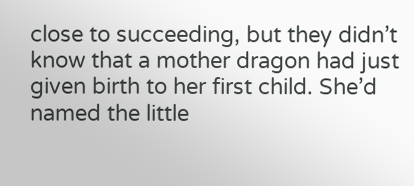close to succeeding, but they didn’t know that a mother dragon had just given birth to her first child. She’d named the little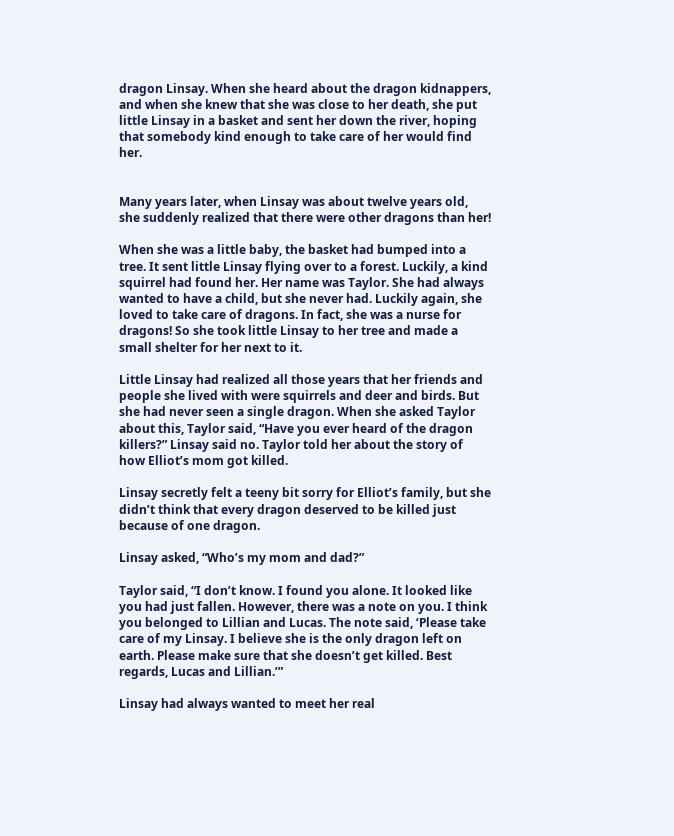dragon Linsay. When she heard about the dragon kidnappers, and when she knew that she was close to her death, she put little Linsay in a basket and sent her down the river, hoping that somebody kind enough to take care of her would find her.


Many years later, when Linsay was about twelve years old, she suddenly realized that there were other dragons than her!

When she was a little baby, the basket had bumped into a tree. It sent little Linsay flying over to a forest. Luckily, a kind squirrel had found her. Her name was Taylor. She had always wanted to have a child, but she never had. Luckily again, she loved to take care of dragons. In fact, she was a nurse for dragons! So she took little Linsay to her tree and made a small shelter for her next to it.

Little Linsay had realized all those years that her friends and people she lived with were squirrels and deer and birds. But she had never seen a single dragon. When she asked Taylor about this, Taylor said, “Have you ever heard of the dragon killers?” Linsay said no. Taylor told her about the story of how Elliot’s mom got killed.

Linsay secretly felt a teeny bit sorry for Elliot’s family, but she didn’t think that every dragon deserved to be killed just because of one dragon.

Linsay asked, “Who’s my mom and dad?”

Taylor said, “I don’t know. I found you alone. It looked like you had just fallen. However, there was a note on you. I think you belonged to Lillian and Lucas. The note said, ‘Please take care of my Linsay. I believe she is the only dragon left on earth. Please make sure that she doesn’t get killed. Best regards, Lucas and Lillian.’”

Linsay had always wanted to meet her real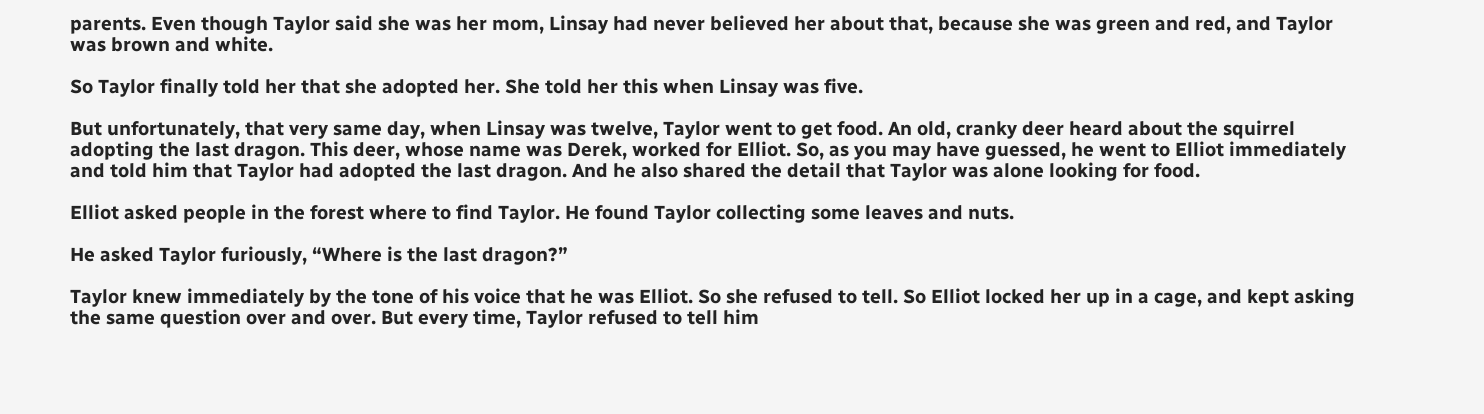parents. Even though Taylor said she was her mom, Linsay had never believed her about that, because she was green and red, and Taylor was brown and white.

So Taylor finally told her that she adopted her. She told her this when Linsay was five.

But unfortunately, that very same day, when Linsay was twelve, Taylor went to get food. An old, cranky deer heard about the squirrel adopting the last dragon. This deer, whose name was Derek, worked for Elliot. So, as you may have guessed, he went to Elliot immediately and told him that Taylor had adopted the last dragon. And he also shared the detail that Taylor was alone looking for food.

Elliot asked people in the forest where to find Taylor. He found Taylor collecting some leaves and nuts.

He asked Taylor furiously, “Where is the last dragon?”

Taylor knew immediately by the tone of his voice that he was Elliot. So she refused to tell. So Elliot locked her up in a cage, and kept asking the same question over and over. But every time, Taylor refused to tell him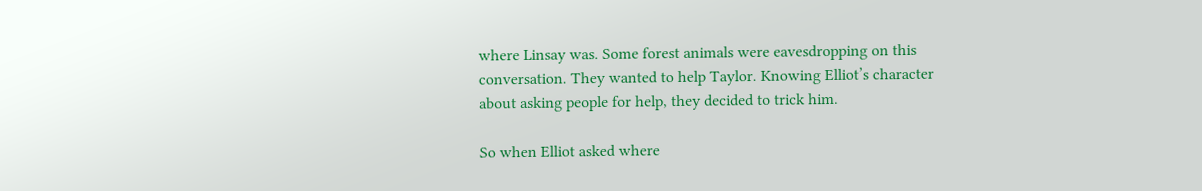where Linsay was. Some forest animals were eavesdropping on this conversation. They wanted to help Taylor. Knowing Elliot’s character about asking people for help, they decided to trick him.

So when Elliot asked where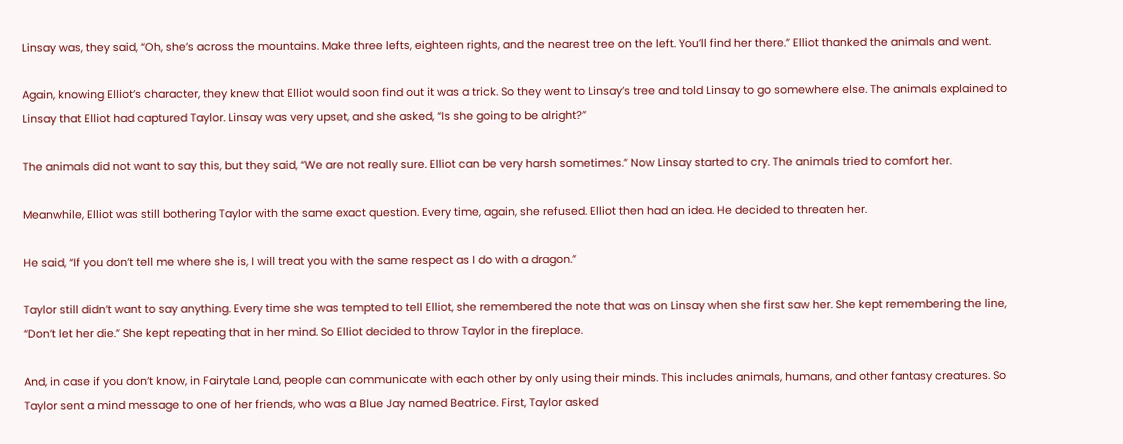Linsay was, they said, “Oh, she’s across the mountains. Make three lefts, eighteen rights, and the nearest tree on the left. You’ll find her there.” Elliot thanked the animals and went.

Again, knowing Elliot’s character, they knew that Elliot would soon find out it was a trick. So they went to Linsay’s tree and told Linsay to go somewhere else. The animals explained to Linsay that Elliot had captured Taylor. Linsay was very upset, and she asked, “Is she going to be alright?”

The animals did not want to say this, but they said, “We are not really sure. Elliot can be very harsh sometimes.” Now Linsay started to cry. The animals tried to comfort her.

Meanwhile, Elliot was still bothering Taylor with the same exact question. Every time, again, she refused. Elliot then had an idea. He decided to threaten her.

He said, “If you don’t tell me where she is, I will treat you with the same respect as I do with a dragon.”

Taylor still didn’t want to say anything. Every time she was tempted to tell Elliot, she remembered the note that was on Linsay when she first saw her. She kept remembering the line, “Don’t let her die.” She kept repeating that in her mind. So Elliot decided to throw Taylor in the fireplace.

And, in case if you don’t know, in Fairytale Land, people can communicate with each other by only using their minds. This includes animals, humans, and other fantasy creatures. So Taylor sent a mind message to one of her friends, who was a Blue Jay named Beatrice. First, Taylor asked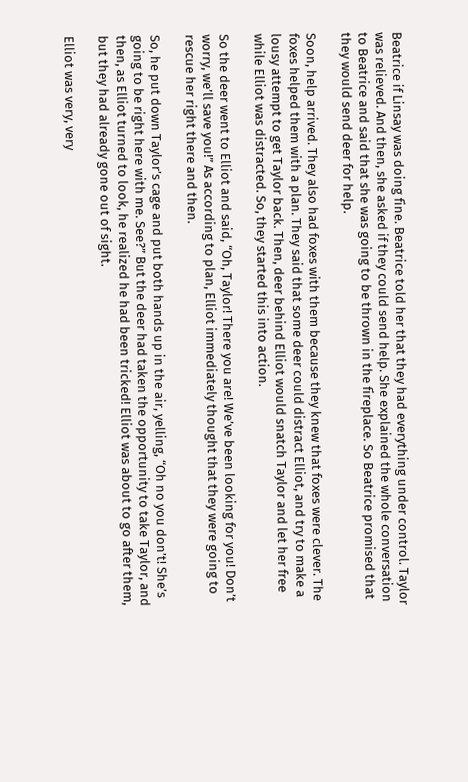Beatrice if Linsay was doing fine. Beatrice told her that they had everything under control. Taylor was relieved. And then, she asked if they could send help. She explained the whole conversation to Beatrice and said that she was going to be thrown in the fireplace. So Beatrice promised that they would send deer for help.

Soon, help arrived. They also had foxes with them because they knew that foxes were clever. The foxes helped them with a plan. They said that some deer could distract Elliot, and try to make a lousy attempt to get Taylor back. Then, deer behind Elliot would snatch Taylor and let her free while Elliot was distracted. So, they started this into action.

So the deer went to Elliot and said, “Oh, Taylor! There you are! We’ve been looking for you! Don’t worry, we’ll save you!” As according to plan, Elliot immediately thought that they were going to rescue her right there and then.

So, he put down Taylor’s cage and put both hands up in the air, yelling, “Oh no you don’t! She’s going to be right here with me. See?” But the deer had taken the opportunity to take Taylor, and then, as Elliot turned to look, he realized he had been tricked! Elliot was about to go after them, but they had already gone out of sight.

Elliot was very, very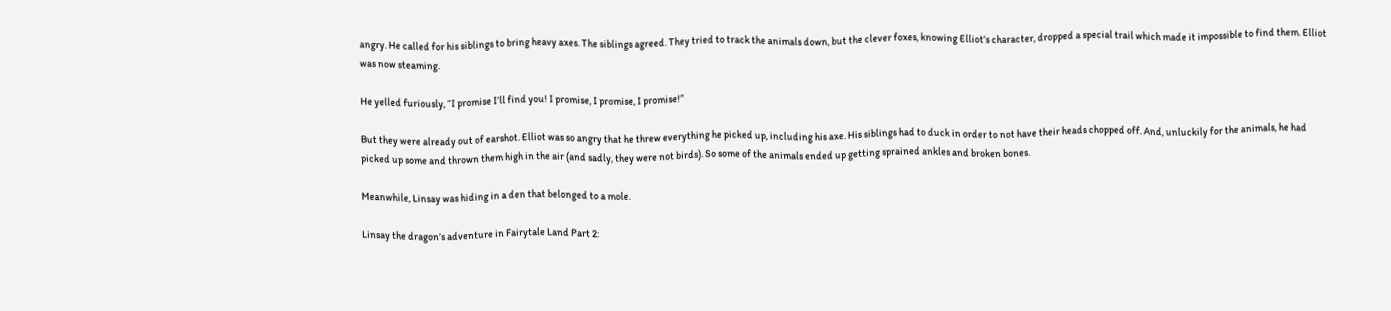angry. He called for his siblings to bring heavy axes. The siblings agreed. They tried to track the animals down, but the clever foxes, knowing Elliot’s character, dropped a special trail which made it impossible to find them. Elliot was now steaming.

He yelled furiously, “I promise I’ll find you! I promise, I promise, I promise!”

But they were already out of earshot. Elliot was so angry that he threw everything he picked up, including his axe. His siblings had to duck in order to not have their heads chopped off. And, unluckily for the animals, he had picked up some and thrown them high in the air (and sadly, they were not birds). So some of the animals ended up getting sprained ankles and broken bones.

Meanwhile, Linsay was hiding in a den that belonged to a mole.

Linsay the dragon’s adventure in Fairytale Land Part 2: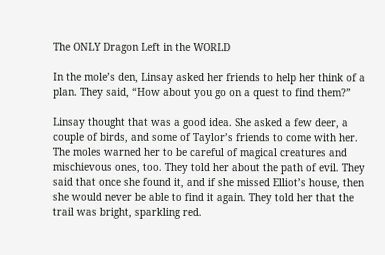The ONLY Dragon Left in the WORLD

In the mole’s den, Linsay asked her friends to help her think of a plan. They said, “How about you go on a quest to find them?”

Linsay thought that was a good idea. She asked a few deer, a couple of birds, and some of Taylor’s friends to come with her. The moles warned her to be careful of magical creatures and mischievous ones, too. They told her about the path of evil. They said that once she found it, and if she missed Elliot’s house, then she would never be able to find it again. They told her that the trail was bright, sparkling red.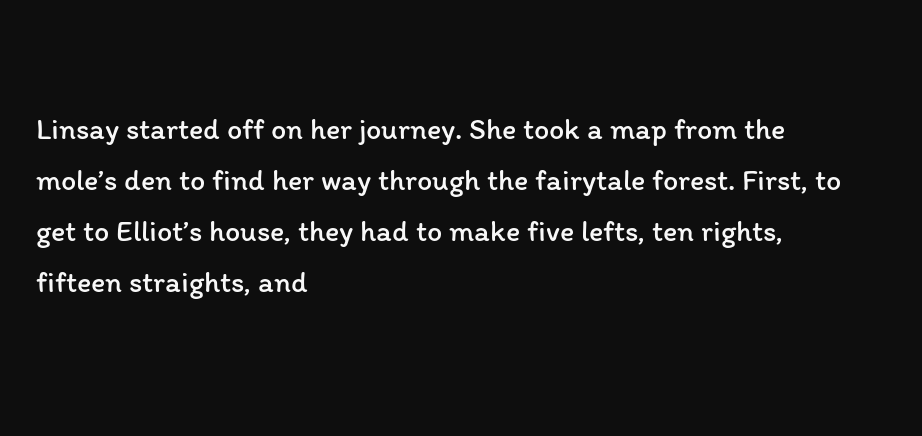Linsay started off on her journey. She took a map from the mole’s den to find her way through the fairytale forest. First, to get to Elliot’s house, they had to make five lefts, ten rights, fifteen straights, and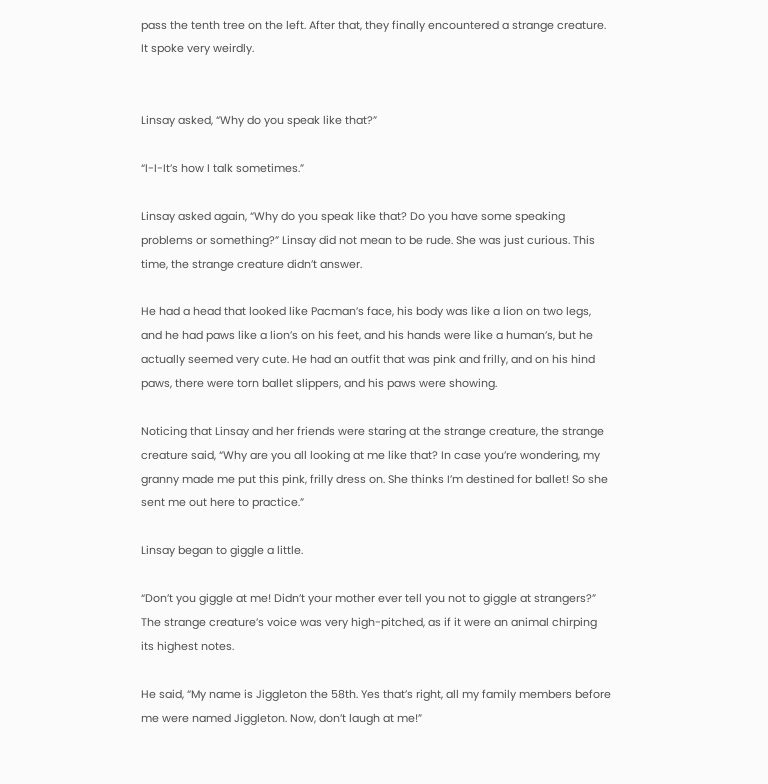pass the tenth tree on the left. After that, they finally encountered a strange creature. It spoke very weirdly.


Linsay asked, “Why do you speak like that?”

“I-I-It’s how I talk sometimes.”

Linsay asked again, “Why do you speak like that? Do you have some speaking problems or something?” Linsay did not mean to be rude. She was just curious. This time, the strange creature didn’t answer.

He had a head that looked like Pacman’s face, his body was like a lion on two legs, and he had paws like a lion’s on his feet, and his hands were like a human’s, but he actually seemed very cute. He had an outfit that was pink and frilly, and on his hind paws, there were torn ballet slippers, and his paws were showing.

Noticing that Linsay and her friends were staring at the strange creature, the strange creature said, “Why are you all looking at me like that? In case you’re wondering, my granny made me put this pink, frilly dress on. She thinks I’m destined for ballet! So she sent me out here to practice.”

Linsay began to giggle a little.

“Don’t you giggle at me! Didn’t your mother ever tell you not to giggle at strangers?” The strange creature’s voice was very high-pitched, as if it were an animal chirping its highest notes.

He said, “My name is Jiggleton the 58th. Yes that’s right, all my family members before me were named Jiggleton. Now, don’t laugh at me!”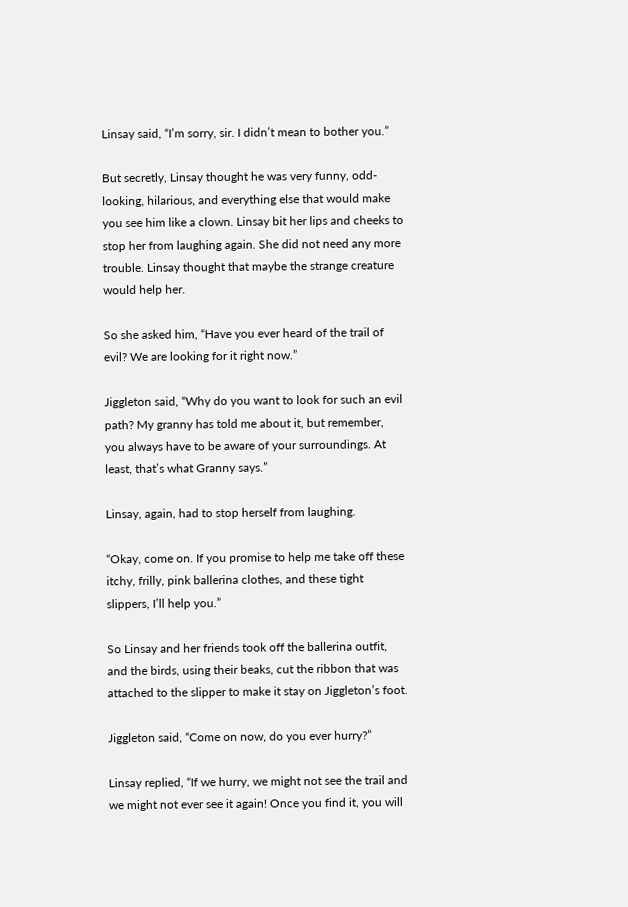Linsay said, “I’m sorry, sir. I didn’t mean to bother you.”

But secretly, Linsay thought he was very funny, odd-looking, hilarious, and everything else that would make you see him like a clown. Linsay bit her lips and cheeks to stop her from laughing again. She did not need any more trouble. Linsay thought that maybe the strange creature would help her.

So she asked him, “Have you ever heard of the trail of evil? We are looking for it right now.”

Jiggleton said, “Why do you want to look for such an evil path? My granny has told me about it, but remember, you always have to be aware of your surroundings. At least, that’s what Granny says.”

Linsay, again, had to stop herself from laughing.

“Okay, come on. If you promise to help me take off these itchy, frilly, pink ballerina clothes, and these tight slippers, I’ll help you.”

So Linsay and her friends took off the ballerina outfit, and the birds, using their beaks, cut the ribbon that was attached to the slipper to make it stay on Jiggleton’s foot.

Jiggleton said, “Come on now, do you ever hurry?”

Linsay replied, “If we hurry, we might not see the trail and we might not ever see it again! Once you find it, you will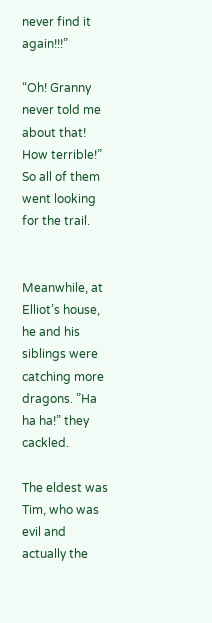never find it again!!!”

“Oh! Granny never told me about that! How terrible!” So all of them went looking for the trail.


Meanwhile, at Elliot’s house, he and his siblings were catching more dragons. ”Ha ha ha!” they cackled.

The eldest was Tim, who was evil and actually the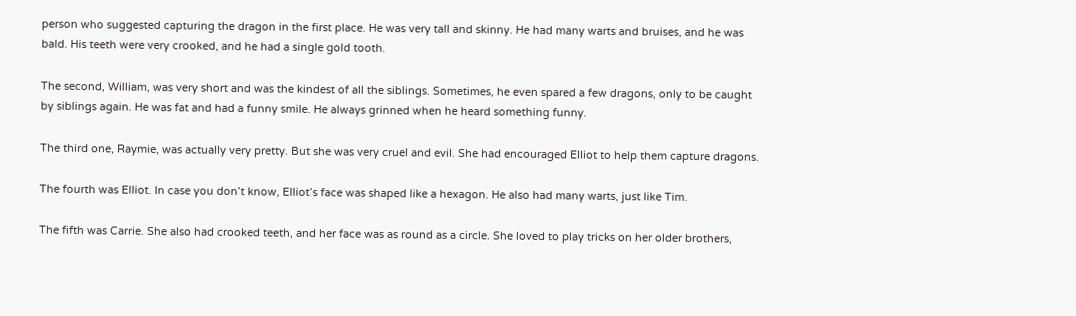person who suggested capturing the dragon in the first place. He was very tall and skinny. He had many warts and bruises, and he was bald. His teeth were very crooked, and he had a single gold tooth.

The second, William, was very short and was the kindest of all the siblings. Sometimes, he even spared a few dragons, only to be caught by siblings again. He was fat and had a funny smile. He always grinned when he heard something funny.

The third one, Raymie, was actually very pretty. But she was very cruel and evil. She had encouraged Elliot to help them capture dragons.

The fourth was Elliot. In case you don’t know, Elliot’s face was shaped like a hexagon. He also had many warts, just like Tim.

The fifth was Carrie. She also had crooked teeth, and her face was as round as a circle. She loved to play tricks on her older brothers,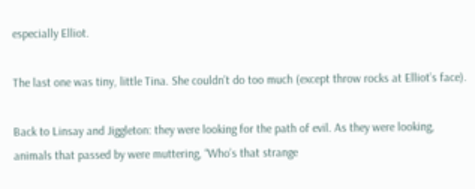especially Elliot.

The last one was tiny, little Tina. She couldn’t do too much (except throw rocks at Elliot’s face).

Back to Linsay and Jiggleton: they were looking for the path of evil. As they were looking, animals that passed by were muttering, “Who’s that strange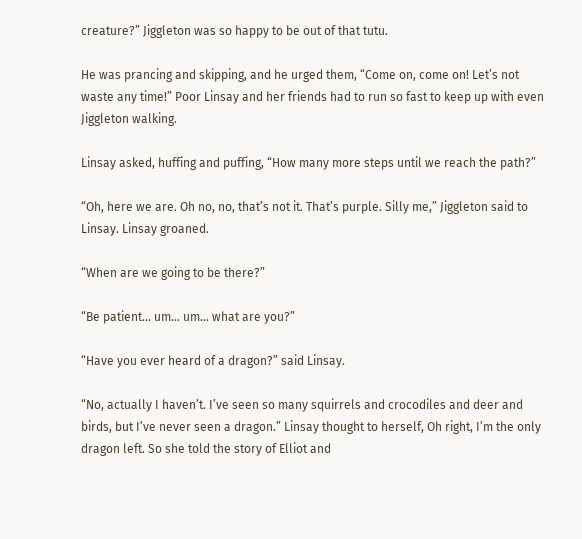creature?” Jiggleton was so happy to be out of that tutu.

He was prancing and skipping, and he urged them, “Come on, come on! Let’s not waste any time!” Poor Linsay and her friends had to run so fast to keep up with even Jiggleton walking.

Linsay asked, huffing and puffing, “How many more steps until we reach the path?”

“Oh, here we are. Oh no, no, that’s not it. That’s purple. Silly me,” Jiggleton said to Linsay. Linsay groaned.

“When are we going to be there?”

“Be patient… um… um… what are you?”

“Have you ever heard of a dragon?” said Linsay.

“No, actually I haven’t. I’ve seen so many squirrels and crocodiles and deer and birds, but I’ve never seen a dragon.” Linsay thought to herself, Oh right, I’m the only dragon left. So she told the story of Elliot and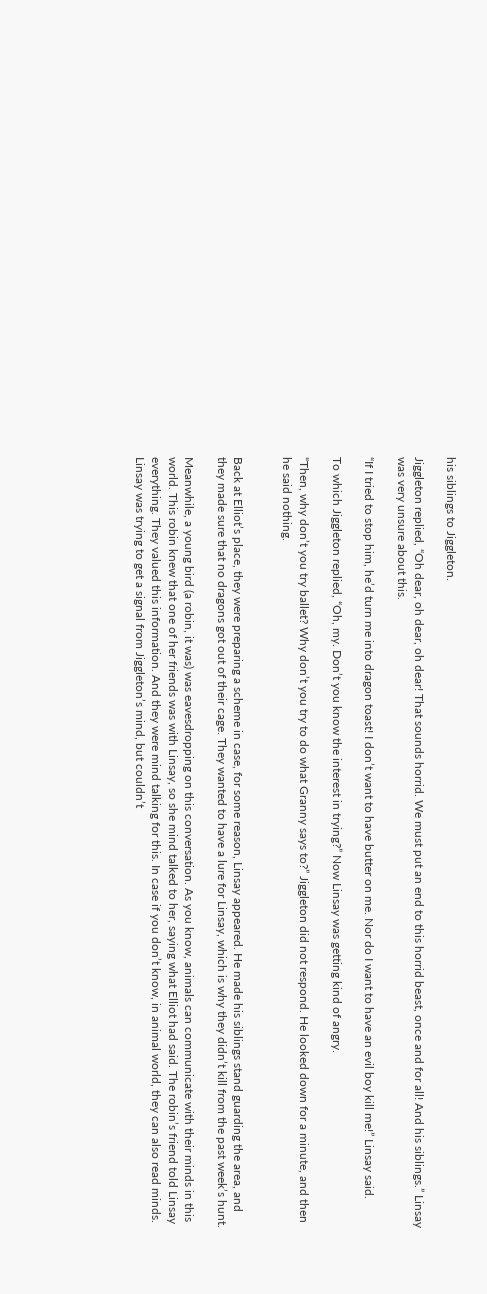his siblings to Jiggleton.

Jiggleton replied, “Oh dear, oh dear, oh dear! That sounds horrid. We must put an end to this horrid beast, once and for all! And his siblings.” Linsay was very unsure about this.

“If I tried to stop him, he’d turn me into dragon toast! I don’t want to have butter on me. Nor do I want to have an evil boy kill me!” Linsay said.

To which Jiggleton replied, “Oh, my. Don’t you know the interest in trying?” Now Linsay was getting kind of angry.

“Then, why don’t you try ballet? Why don’t you try to do what Granny says to?” Jiggleton did not respond. He looked down for a minute, and then he said nothing.


Back at Elliot’s place, they were preparing a scheme in case, for some reason, Linsay appeared. He made his siblings stand guarding the area, and they made sure that no dragons got out of their cage. They wanted to have a lure for Linsay, which is why they didn’t kill from the past week’s hunt.

Meanwhile, a young bird (a robin, it was) was eavesdropping on this conversation. As you know, animals can communicate with their minds in this world. This robin knew that one of her friends was with Linsay, so she mind talked to her, saying what Elliot had said. The robin’s friend told Linsay everything. They valued this information. And they were mind talking for this. In case if you don’t know, in animal world, they can also read minds. Linsay was trying to get a signal from Jiggleton’s mind, but couldn’t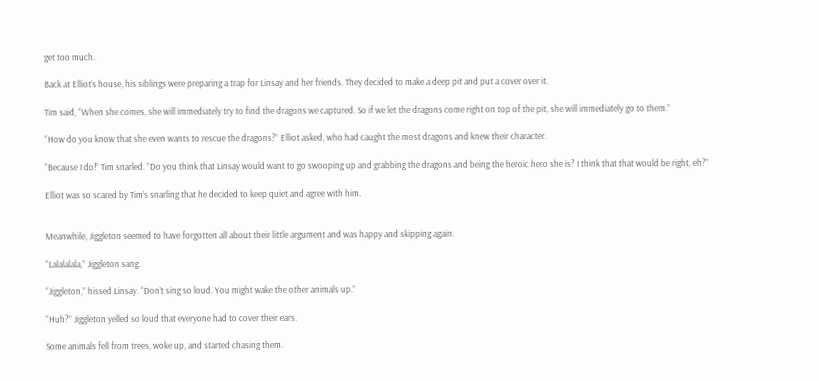get too much.

Back at Elliot’s house, his siblings were preparing a trap for Linsay and her friends. They decided to make a deep pit and put a cover over it.

Tim said, “When she comes, she will immediately try to find the dragons we captured. So if we let the dragons come right on top of the pit, she will immediately go to them.”

“How do you know that she even wants to rescue the dragons?” Elliot asked, who had caught the most dragons and knew their character.

“Because I do!” Tim snarled. ”Do you think that Linsay would want to go swooping up and grabbing the dragons and being the heroic hero she is? I think that that would be right, eh?”

Elliot was so scared by Tim’s snarling that he decided to keep quiet and agree with him.


Meanwhile, Jiggleton seemed to have forgotten all about their little argument and was happy and skipping again.

“Lalalalala,” Jiggleton sang.

“Jiggleton,” hissed Linsay. “Don’t sing so loud. You might wake the other animals up.”

“Huh?” Jiggleton yelled so loud that everyone had to cover their ears.

Some animals fell from trees, woke up, and started chasing them.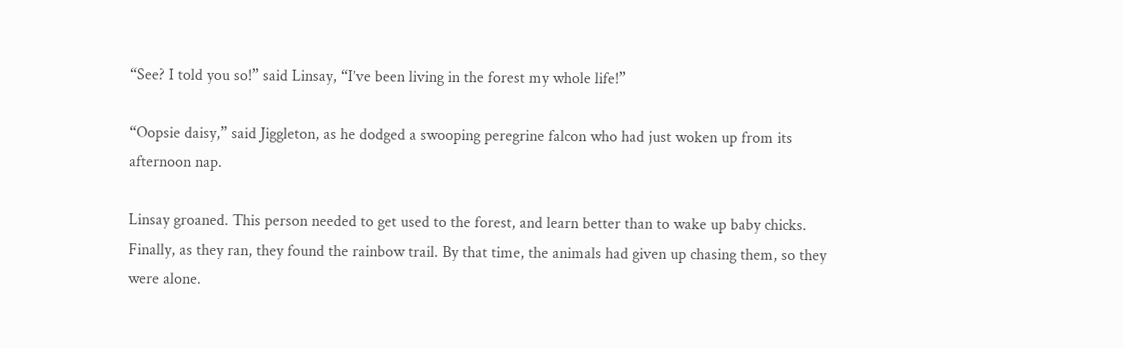“See? I told you so!” said Linsay, “I’ve been living in the forest my whole life!”

“Oopsie daisy,” said Jiggleton, as he dodged a swooping peregrine falcon who had just woken up from its afternoon nap.

Linsay groaned. This person needed to get used to the forest, and learn better than to wake up baby chicks. Finally, as they ran, they found the rainbow trail. By that time, the animals had given up chasing them, so they were alone.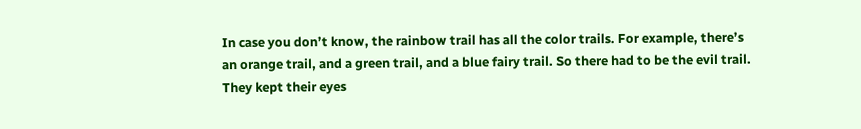In case you don’t know, the rainbow trail has all the color trails. For example, there’s an orange trail, and a green trail, and a blue fairy trail. So there had to be the evil trail. They kept their eyes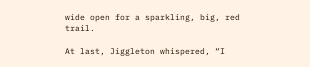wide open for a sparkling, big, red trail.

At last, Jiggleton whispered, “I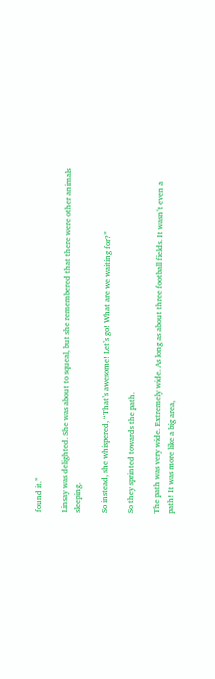found it.”

Linsay was delighted. She was about to squeal, but she remembered that there were other animals sleeping.

So instead, she whispered, “That’s awesome! Let’s go! What are we waiting for?”

So they sprinted towards the path.

The path was very wide. Extremely wide. As long as about three football fields. It wasn’t even a path! It was more like a big area,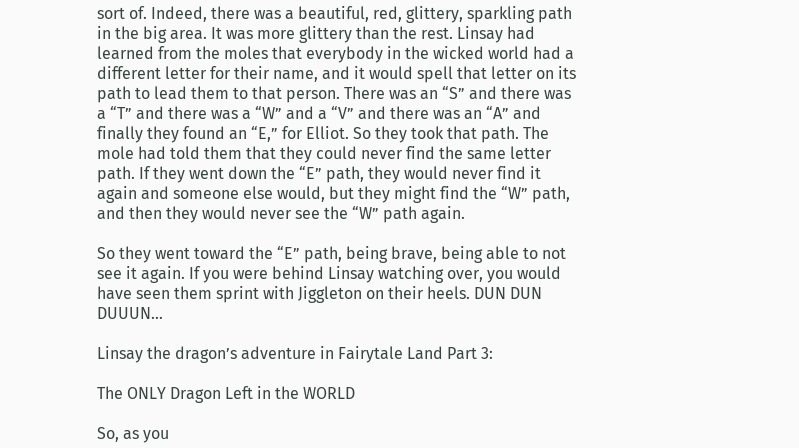sort of. Indeed, there was a beautiful, red, glittery, sparkling path in the big area. It was more glittery than the rest. Linsay had learned from the moles that everybody in the wicked world had a different letter for their name, and it would spell that letter on its path to lead them to that person. There was an “S” and there was a “T” and there was a “W” and a “V” and there was an “A” and finally they found an “E,” for Elliot. So they took that path. The mole had told them that they could never find the same letter path. If they went down the “E” path, they would never find it again and someone else would, but they might find the “W” path, and then they would never see the “W” path again.

So they went toward the “E” path, being brave, being able to not see it again. If you were behind Linsay watching over, you would have seen them sprint with Jiggleton on their heels. DUN DUN DUUUN…

Linsay the dragon’s adventure in Fairytale Land Part 3:

The ONLY Dragon Left in the WORLD

So, as you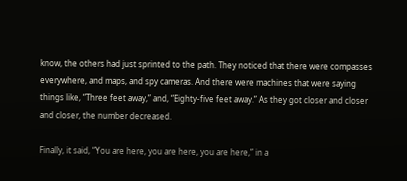know, the others had just sprinted to the path. They noticed that there were compasses everywhere, and maps, and spy cameras. And there were machines that were saying things like, “Three feet away,” and, “Eighty-five feet away.” As they got closer and closer and closer, the number decreased.

Finally, it said, “You are here, you are here, you are here,” in a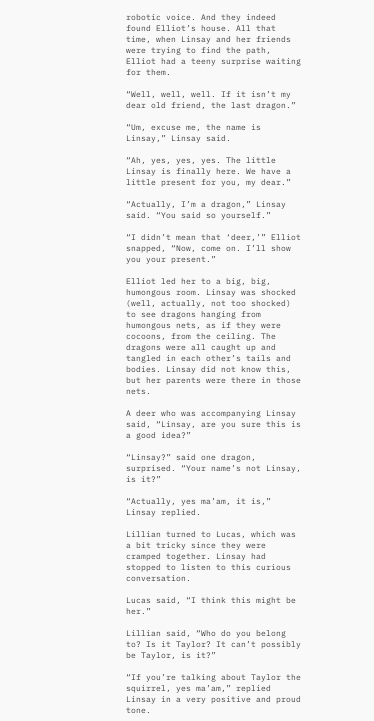robotic voice. And they indeed found Elliot’s house. All that time, when Linsay and her friends were trying to find the path, Elliot had a teeny surprise waiting for them.

“Well, well, well. If it isn’t my dear old friend, the last dragon.”

“Um, excuse me, the name is Linsay,” Linsay said.

“Ah, yes, yes, yes. The little Linsay is finally here. We have a little present for you, my dear.”

“Actually, I’m a dragon,” Linsay said. “You said so yourself.”

“I didn’t mean that ‘deer,’” Elliot snapped, “Now, come on. I’ll show you your present.”

Elliot led her to a big, big, humongous room. Linsay was shocked (well, actually, not too shocked) to see dragons hanging from humongous nets, as if they were cocoons, from the ceiling. The dragons were all caught up and tangled in each other’s tails and bodies. Linsay did not know this, but her parents were there in those nets.

A deer who was accompanying Linsay said, “Linsay, are you sure this is a good idea?”

“Linsay?” said one dragon, surprised. “Your name’s not Linsay, is it?”

“Actually, yes ma’am, it is,” Linsay replied.

Lillian turned to Lucas, which was a bit tricky since they were cramped together. Linsay had stopped to listen to this curious conversation.

Lucas said, “I think this might be her.”

Lillian said, “Who do you belong to? Is it Taylor? It can’t possibly be Taylor, is it?”

“If you’re talking about Taylor the squirrel, yes ma’am,” replied Linsay in a very positive and proud tone.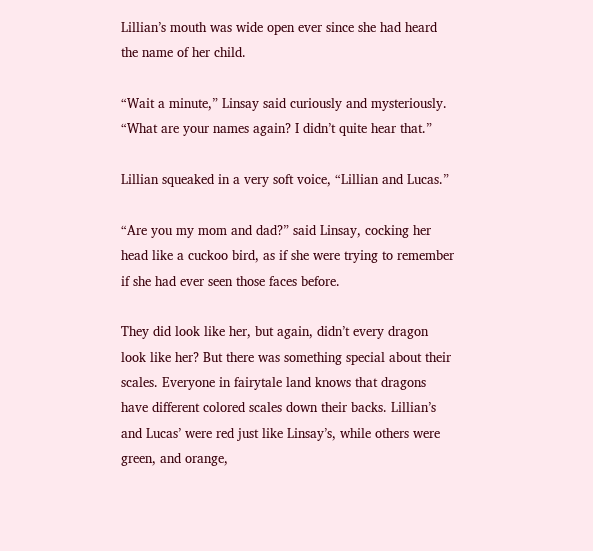Lillian’s mouth was wide open ever since she had heard the name of her child.

“Wait a minute,” Linsay said curiously and mysteriously. “What are your names again? I didn’t quite hear that.”

Lillian squeaked in a very soft voice, “Lillian and Lucas.”

“Are you my mom and dad?” said Linsay, cocking her head like a cuckoo bird, as if she were trying to remember if she had ever seen those faces before.

They did look like her, but again, didn’t every dragon look like her? But there was something special about their scales. Everyone in fairytale land knows that dragons have different colored scales down their backs. Lillian’s and Lucas’ were red just like Linsay’s, while others were green, and orange,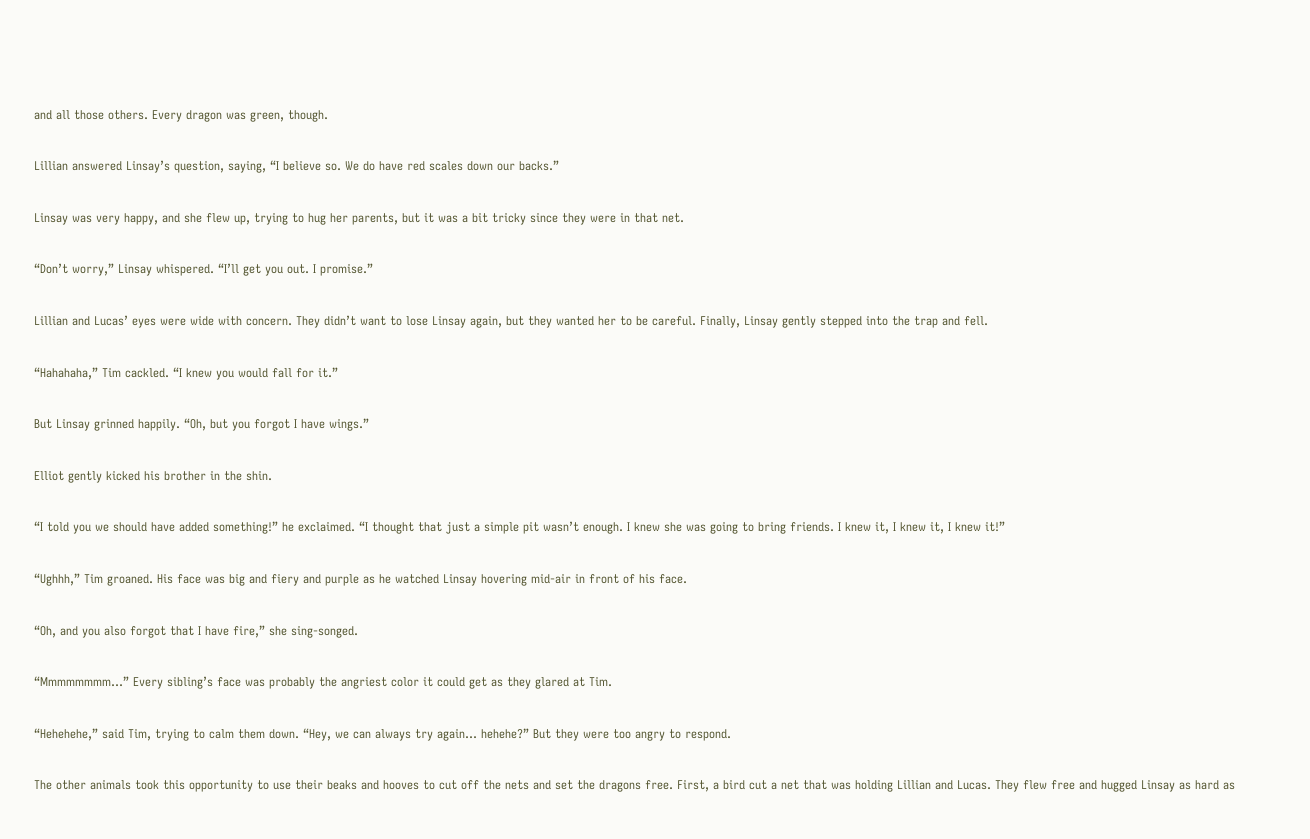and all those others. Every dragon was green, though.

Lillian answered Linsay’s question, saying, “I believe so. We do have red scales down our backs.”

Linsay was very happy, and she flew up, trying to hug her parents, but it was a bit tricky since they were in that net.

“Don’t worry,” Linsay whispered. “I’ll get you out. I promise.”

Lillian and Lucas’ eyes were wide with concern. They didn’t want to lose Linsay again, but they wanted her to be careful. Finally, Linsay gently stepped into the trap and fell.

“Hahahaha,” Tim cackled. “I knew you would fall for it.”

But Linsay grinned happily. “Oh, but you forgot I have wings.”

Elliot gently kicked his brother in the shin.

“I told you we should have added something!” he exclaimed. “I thought that just a simple pit wasn’t enough. I knew she was going to bring friends. I knew it, I knew it, I knew it!”

“Ughhh,” Tim groaned. His face was big and fiery and purple as he watched Linsay hovering mid-air in front of his face.

“Oh, and you also forgot that I have fire,” she sing-songed.

“Mmmmmmmm…” Every sibling’s face was probably the angriest color it could get as they glared at Tim.

“Hehehehe,” said Tim, trying to calm them down. “Hey, we can always try again… hehehe?” But they were too angry to respond.

The other animals took this opportunity to use their beaks and hooves to cut off the nets and set the dragons free. First, a bird cut a net that was holding Lillian and Lucas. They flew free and hugged Linsay as hard as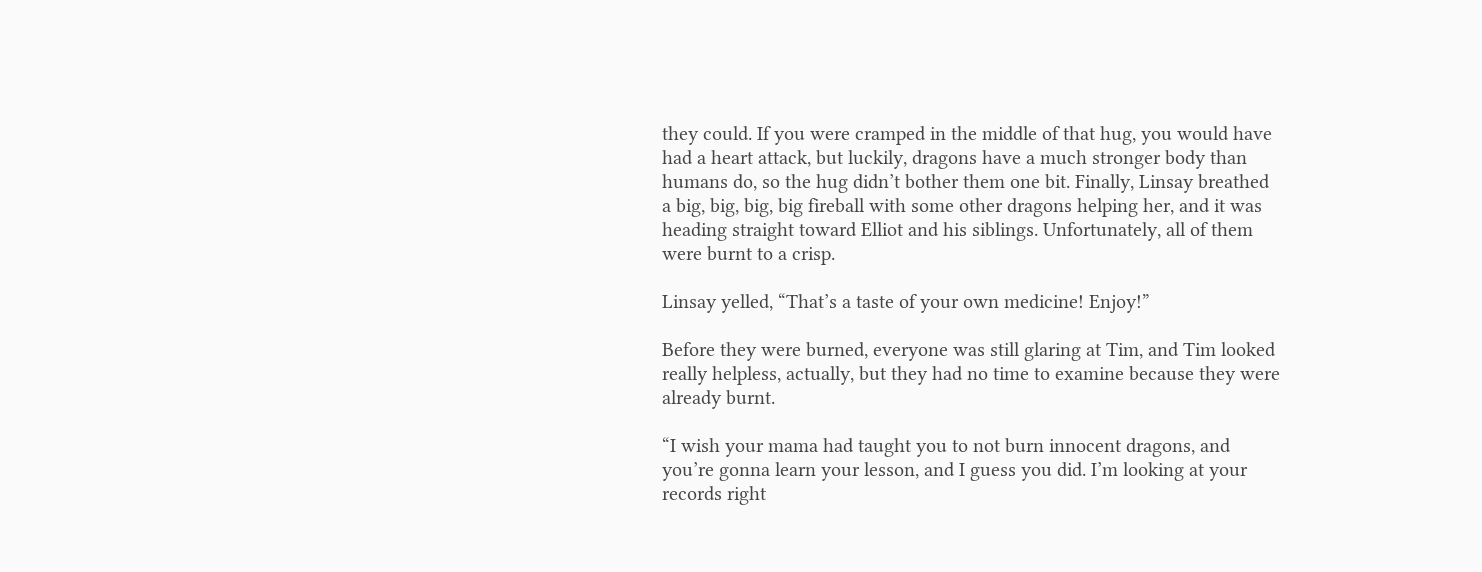they could. If you were cramped in the middle of that hug, you would have had a heart attack, but luckily, dragons have a much stronger body than humans do, so the hug didn’t bother them one bit. Finally, Linsay breathed a big, big, big, big fireball with some other dragons helping her, and it was heading straight toward Elliot and his siblings. Unfortunately, all of them were burnt to a crisp.

Linsay yelled, “That’s a taste of your own medicine! Enjoy!”

Before they were burned, everyone was still glaring at Tim, and Tim looked really helpless, actually, but they had no time to examine because they were already burnt.

“I wish your mama had taught you to not burn innocent dragons, and you’re gonna learn your lesson, and I guess you did. I’m looking at your records right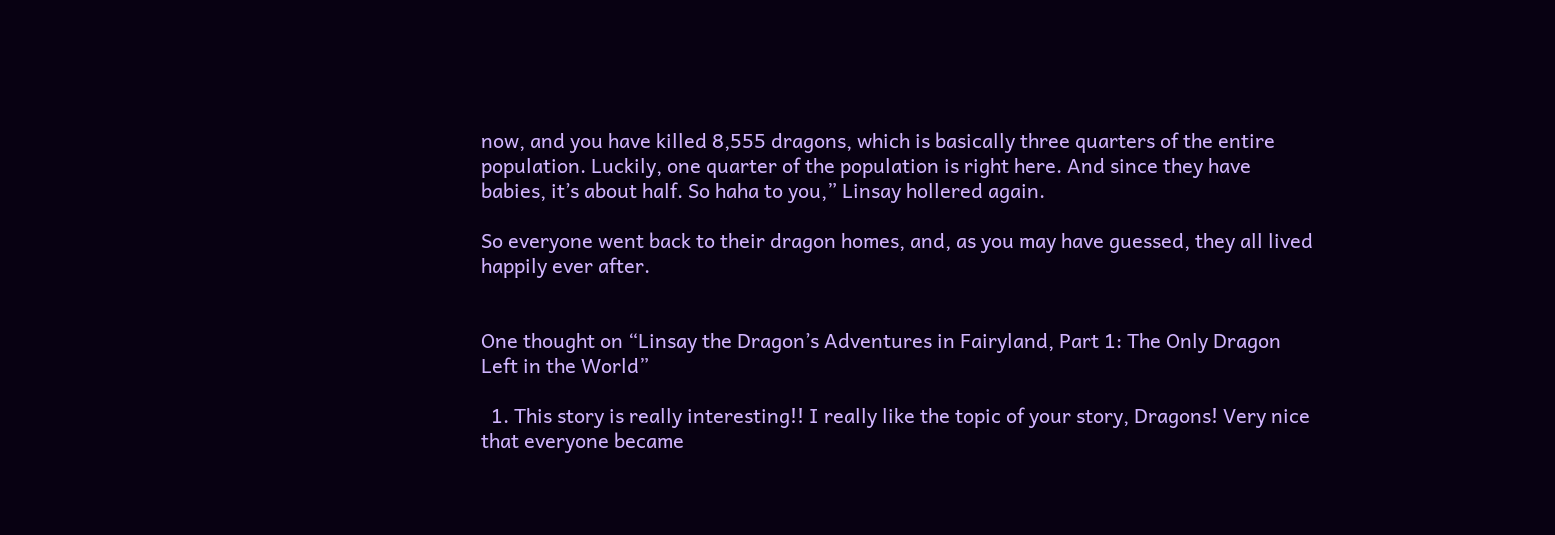now, and you have killed 8,555 dragons, which is basically three quarters of the entire population. Luckily, one quarter of the population is right here. And since they have babies, it’s about half. So haha to you,” Linsay hollered again.

So everyone went back to their dragon homes, and, as you may have guessed, they all lived happily ever after.


One thought on “Linsay the Dragon’s Adventures in Fairyland, Part 1: The Only Dragon Left in the World”

  1. This story is really interesting!! I really like the topic of your story, Dragons! Very nice that everyone became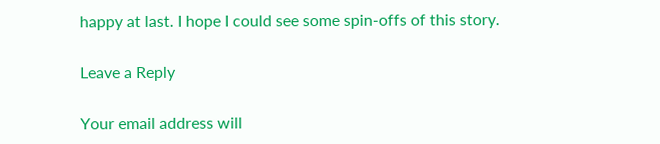happy at last. I hope I could see some spin-offs of this story.

Leave a Reply

Your email address will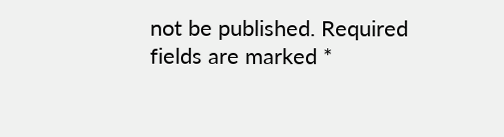not be published. Required fields are marked *